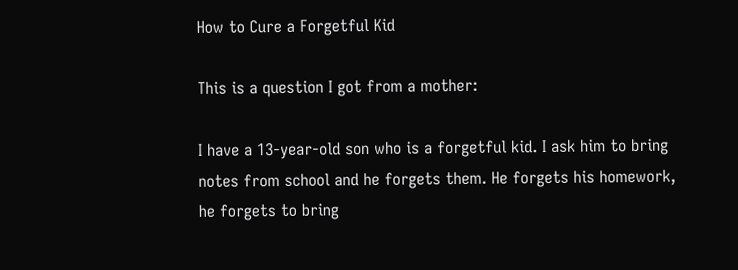How to Cure a Forgetful Kid

This is a question I got from a mother:

I have a 13-year-old son who is a forgetful kid. I ask him to bring notes from school and he forgets them. He forgets his homework, he forgets to bring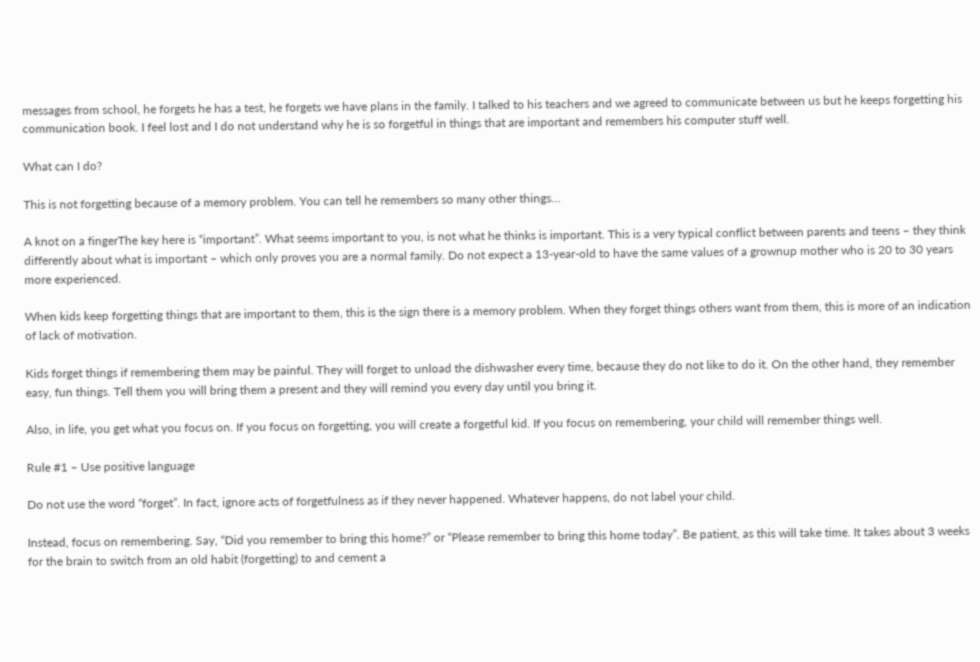messages from school, he forgets he has a test, he forgets we have plans in the family. I talked to his teachers and we agreed to communicate between us but he keeps forgetting his communication book. I feel lost and I do not understand why he is so forgetful in things that are important and remembers his computer stuff well.

What can I do?

This is not forgetting because of a memory problem. You can tell he remembers so many other things…

A knot on a fingerThe key here is “important”. What seems important to you, is not what he thinks is important. This is a very typical conflict between parents and teens – they think differently about what is important – which only proves you are a normal family. Do not expect a 13-year-old to have the same values of a grownup mother who is 20 to 30 years more experienced.

When kids keep forgetting things that are important to them, this is the sign there is a memory problem. When they forget things others want from them, this is more of an indication of lack of motivation.

Kids forget things if remembering them may be painful. They will forget to unload the dishwasher every time, because they do not like to do it. On the other hand, they remember easy, fun things. Tell them you will bring them a present and they will remind you every day until you bring it.

Also, in life, you get what you focus on. If you focus on forgetting, you will create a forgetful kid. If you focus on remembering, your child will remember things well.

Rule #1 – Use positive language

Do not use the word “forget”. In fact, ignore acts of forgetfulness as if they never happened. Whatever happens, do not label your child.

Instead, focus on remembering. Say, “Did you remember to bring this home?” or “Please remember to bring this home today”. Be patient, as this will take time. It takes about 3 weeks for the brain to switch from an old habit (forgetting) to and cement a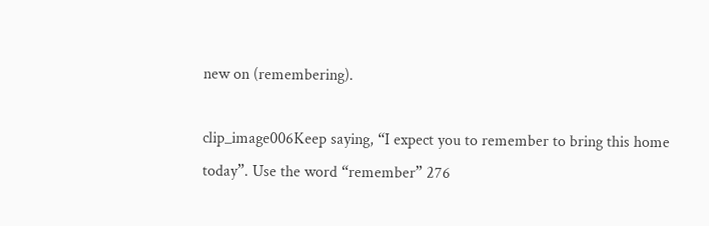new on (remembering).

clip_image006Keep saying, “I expect you to remember to bring this home today”. Use the word “remember” 276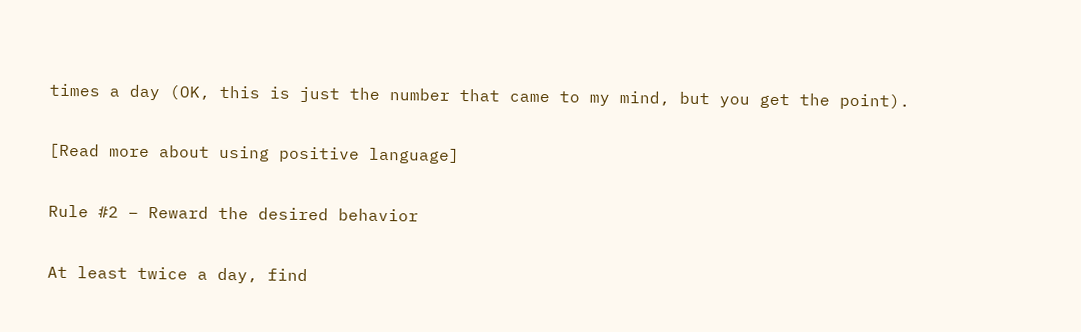times a day (OK, this is just the number that came to my mind, but you get the point).

[Read more about using positive language]

Rule #2 – Reward the desired behavior

At least twice a day, find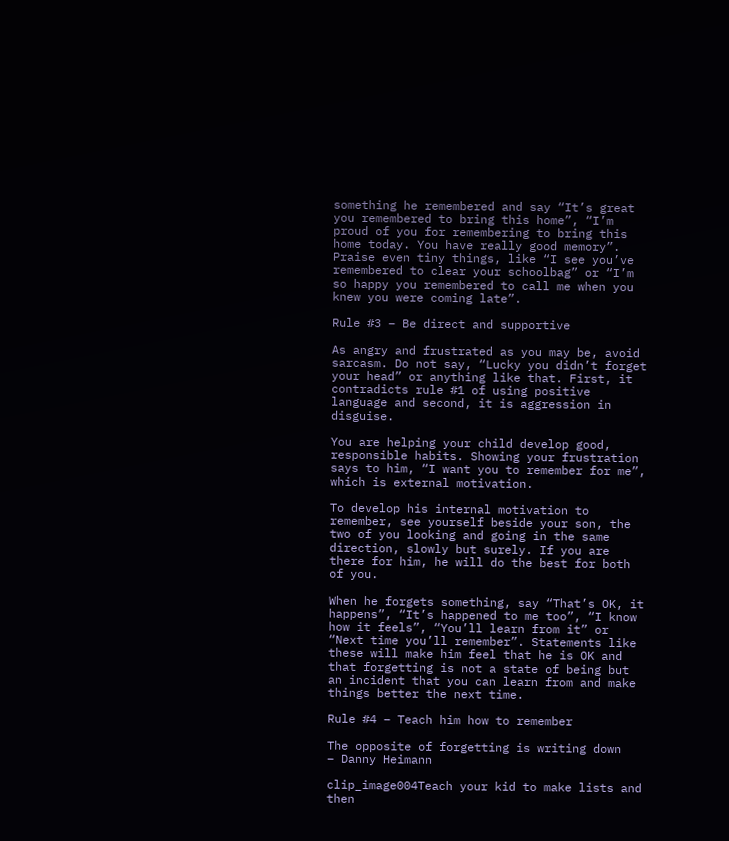something he remembered and say “It’s great you remembered to bring this home”, “I’m proud of you for remembering to bring this home today. You have really good memory”. Praise even tiny things, like “I see you’ve remembered to clear your schoolbag” or “I’m so happy you remembered to call me when you knew you were coming late”.

Rule #3 – Be direct and supportive

As angry and frustrated as you may be, avoid sarcasm. Do not say, “Lucky you didn’t forget your head” or anything like that. First, it contradicts rule #1 of using positive language and second, it is aggression in disguise.

You are helping your child develop good, responsible habits. Showing your frustration says to him, “I want you to remember for me”, which is external motivation.

To develop his internal motivation to remember, see yourself beside your son, the two of you looking and going in the same direction, slowly but surely. If you are there for him, he will do the best for both of you.

When he forgets something, say “That’s OK, it happens”, “It’s happened to me too”, “I know how it feels”, “You’ll learn from it” or “Next time you’ll remember”. Statements like these will make him feel that he is OK and that forgetting is not a state of being but an incident that you can learn from and make things better the next time.

Rule #4 – Teach him how to remember

The opposite of forgetting is writing down
– Danny Heimann

clip_image004Teach your kid to make lists and then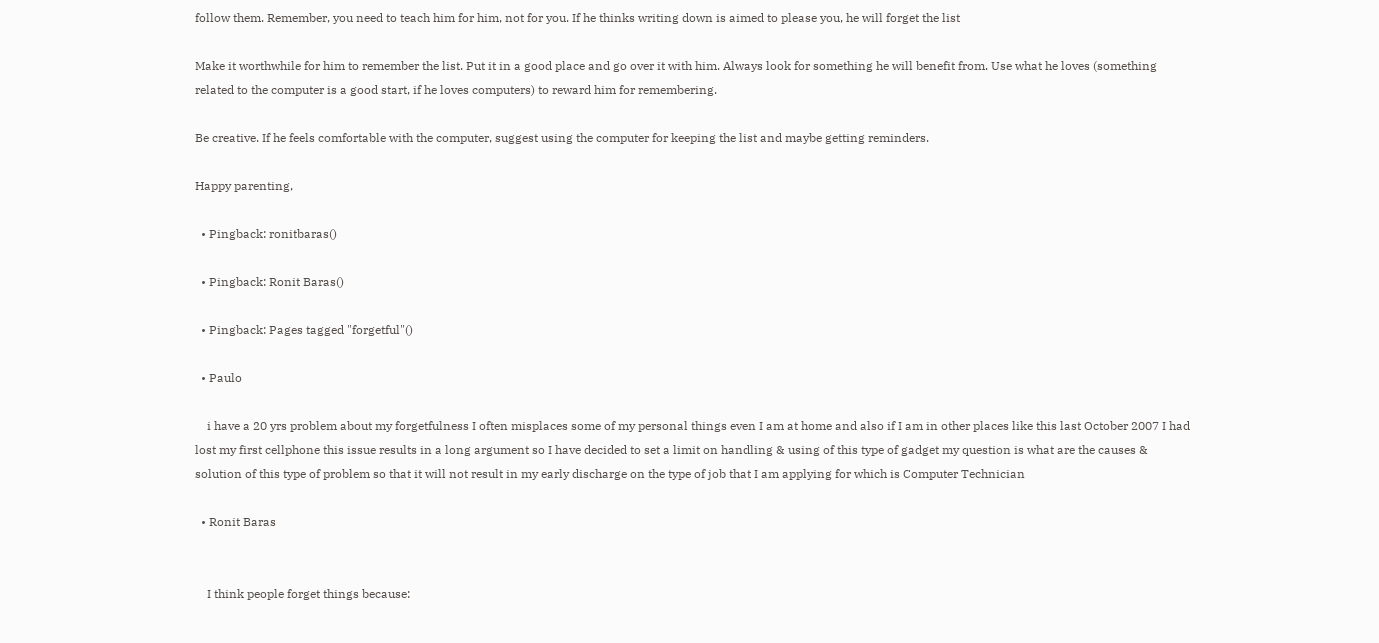follow them. Remember, you need to teach him for him, not for you. If he thinks writing down is aimed to please you, he will forget the list

Make it worthwhile for him to remember the list. Put it in a good place and go over it with him. Always look for something he will benefit from. Use what he loves (something related to the computer is a good start, if he loves computers) to reward him for remembering.

Be creative. If he feels comfortable with the computer, suggest using the computer for keeping the list and maybe getting reminders.

Happy parenting,

  • Pingback: ronitbaras()

  • Pingback: Ronit Baras()

  • Pingback: Pages tagged "forgetful"()

  • Paulo

    i have a 20 yrs problem about my forgetfulness I often misplaces some of my personal things even I am at home and also if I am in other places like this last October 2007 I had lost my first cellphone this issue results in a long argument so I have decided to set a limit on handling & using of this type of gadget my question is what are the causes & solution of this type of problem so that it will not result in my early discharge on the type of job that I am applying for which is Computer Technician

  • Ronit Baras


    I think people forget things because: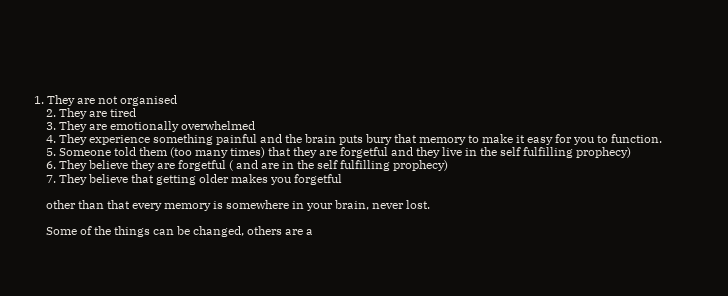1. They are not organised
    2. They are tired
    3. They are emotionally overwhelmed
    4. They experience something painful and the brain puts bury that memory to make it easy for you to function.
    5. Someone told them (too many times) that they are forgetful and they live in the self fulfilling prophecy)
    6. They believe they are forgetful ( and are in the self fulfilling prophecy)
    7. They believe that getting older makes you forgetful

    other than that every memory is somewhere in your brain, never lost.

    Some of the things can be changed, others are a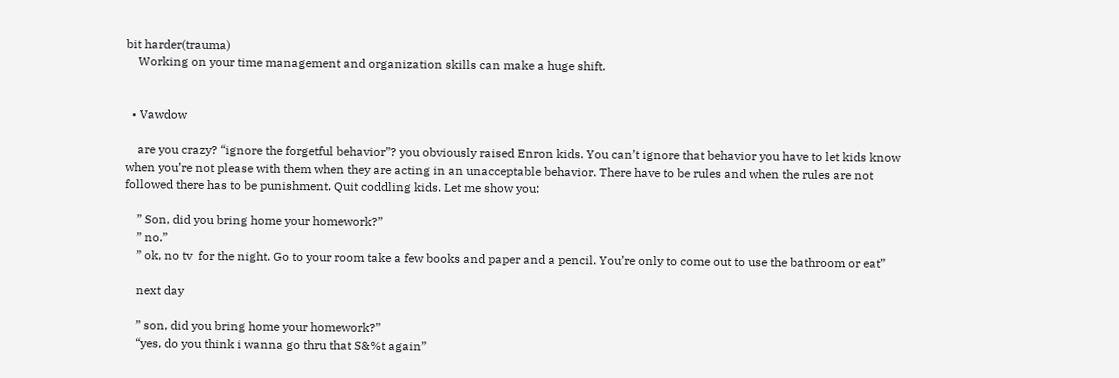bit harder(trauma)
    Working on your time management and organization skills can make a huge shift.


  • Vawdow

    are you crazy? “ignore the forgetful behavior”? you obviously raised Enron kids. You can’t ignore that behavior you have to let kids know when you’re not please with them when they are acting in an unacceptable behavior. There have to be rules and when the rules are not followed there has to be punishment. Quit coddling kids. Let me show you:

    ” Son, did you bring home your homework?”
    ” no.”
    ” ok, no tv  for the night. Go to your room take a few books and paper and a pencil. You’re only to come out to use the bathroom or eat”

    next day

    ” son, did you bring home your homework?”
    “yes, do you think i wanna go thru that S&%t again”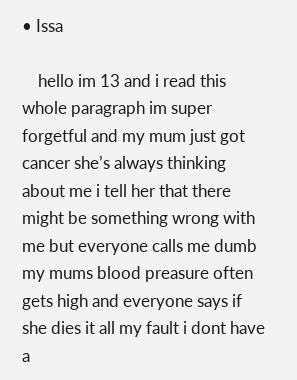• Issa

    hello im 13 and i read this whole paragraph im super forgetful and my mum just got cancer she’s always thinking about me i tell her that there might be something wrong with me but everyone calls me dumb my mums blood preasure often gets high and everyone says if she dies it all my fault i dont have a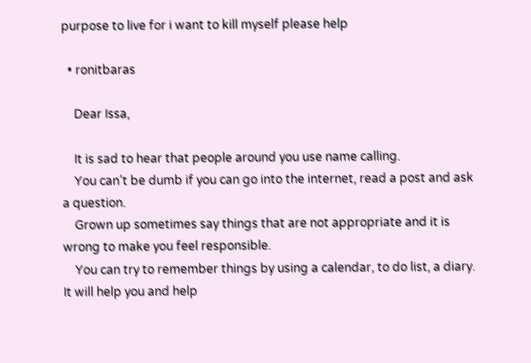purpose to live for i want to kill myself please help

  • ronitbaras

    Dear Issa,

    It is sad to hear that people around you use name calling.
    You can’t be dumb if you can go into the internet, read a post and ask a question.
    Grown up sometimes say things that are not appropriate and it is wrong to make you feel responsible.
    You can try to remember things by using a calendar, to do list, a diary. It will help you and help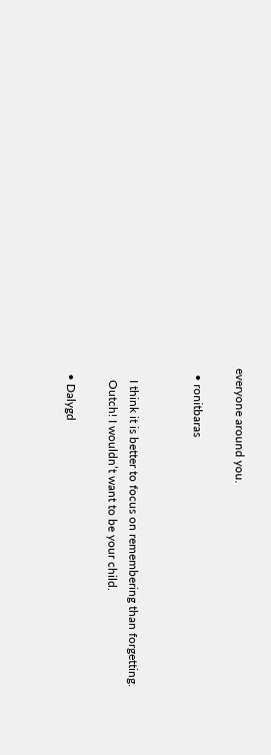everyone around you.

  • ronitbaras


    I think it is better to focus on remembering than forgetting.
    Outch! I wouldn’t want to be your child.

  • Dalygd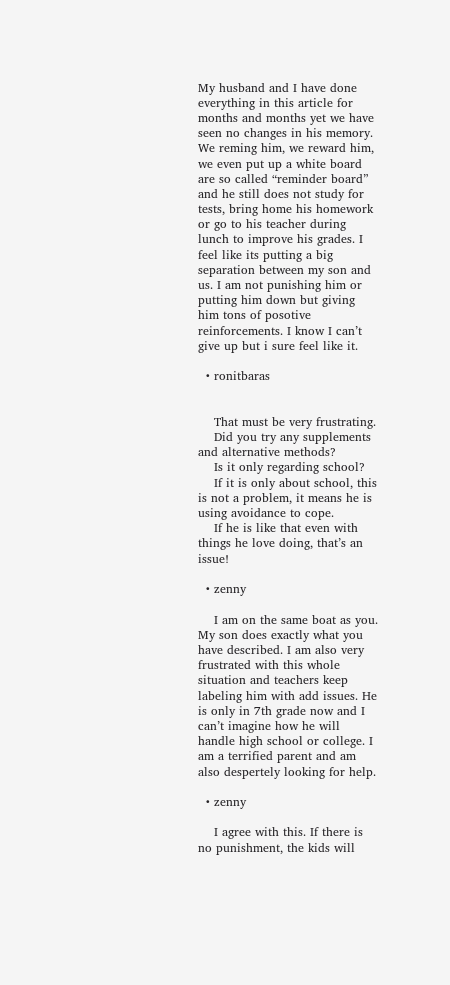My husband and I have done everything in this article for months and months yet we have seen no changes in his memory. We reming him, we reward him, we even put up a white board are so called “reminder board” and he still does not study for tests, bring home his homework or go to his teacher during lunch to improve his grades. I feel like its putting a big separation between my son and us. I am not punishing him or putting him down but giving him tons of posotive reinforcements. I know I can’t give up but i sure feel like it.

  • ronitbaras


    That must be very frustrating.
    Did you try any supplements and alternative methods?
    Is it only regarding school?
    If it is only about school, this is not a problem, it means he is using avoidance to cope.
    If he is like that even with things he love doing, that’s an issue!

  • zenny

    I am on the same boat as you. My son does exactly what you have described. I am also very frustrated with this whole situation and teachers keep labeling him with add issues. He is only in 7th grade now and I can’t imagine how he will handle high school or college. I am a terrified parent and am also despertely looking for help.

  • zenny

    I agree with this. If there is no punishment, the kids will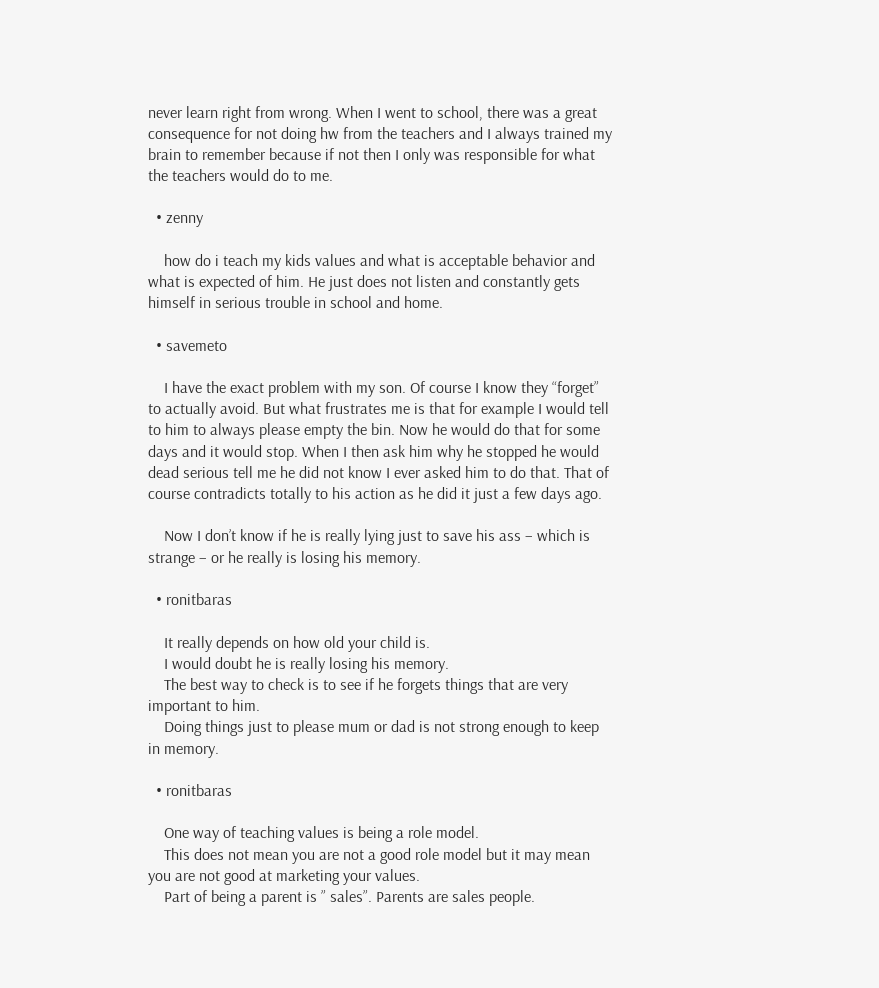never learn right from wrong. When I went to school, there was a great consequence for not doing hw from the teachers and I always trained my brain to remember because if not then I only was responsible for what the teachers would do to me.

  • zenny

    how do i teach my kids values and what is acceptable behavior and what is expected of him. He just does not listen and constantly gets himself in serious trouble in school and home.

  • savemeto

    I have the exact problem with my son. Of course I know they “forget” to actually avoid. But what frustrates me is that for example I would tell to him to always please empty the bin. Now he would do that for some days and it would stop. When I then ask him why he stopped he would dead serious tell me he did not know I ever asked him to do that. That of course contradicts totally to his action as he did it just a few days ago.

    Now I don’t know if he is really lying just to save his ass – which is strange – or he really is losing his memory.

  • ronitbaras

    It really depends on how old your child is.
    I would doubt he is really losing his memory.
    The best way to check is to see if he forgets things that are very important to him.
    Doing things just to please mum or dad is not strong enough to keep in memory.

  • ronitbaras

    One way of teaching values is being a role model.
    This does not mean you are not a good role model but it may mean you are not good at marketing your values.
    Part of being a parent is ” sales”. Parents are sales people.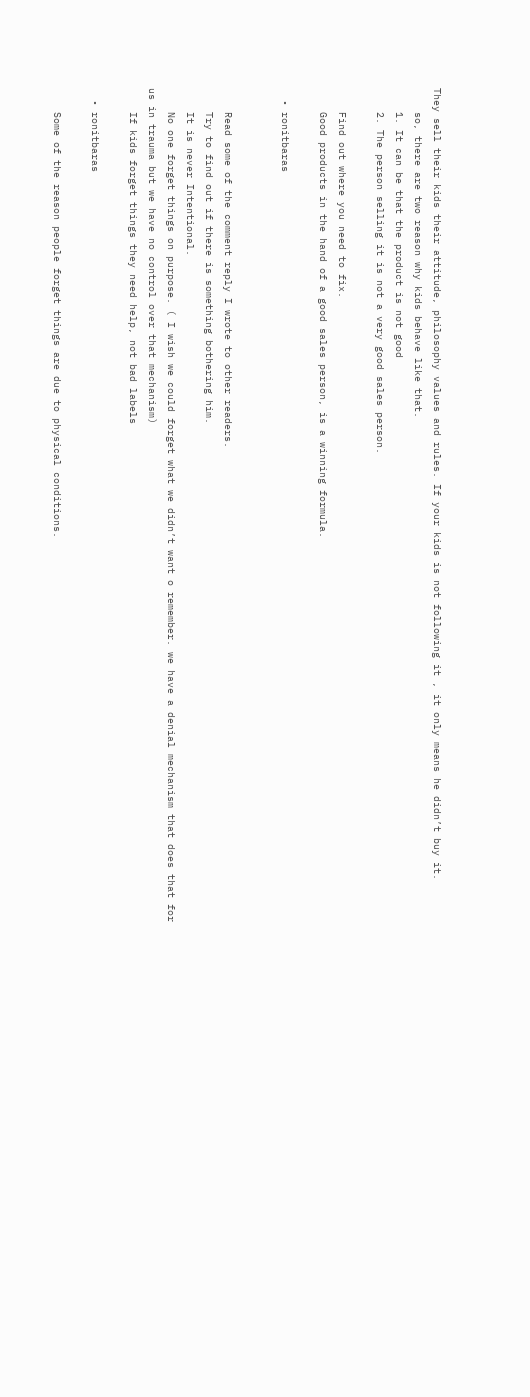They sell their kids their attitude, philosophy values and rules. If your kids is not following it , it only means he didn’t buy it.
    so, there are two reason why kids behave like that.
    1. It can be that the product is not good
    2. The person selling it is not a very good sales person.

    Find out where you need to fix.
    Good products in the hand of a good sales person, is a winning formula.

  • ronitbaras


    Read some of the comment reply I wrote to other readers.
    Try to find out if there is something bothering him.
    It is never Intentional.
    No one forget things on purpose. ( I wish we could forget what we didn’t want o remember. we have a denial mechanism that does that for us in trauma but we have no control over that mechanism)
    If kids forget things they need help, not bad labels

  • ronitbaras

    Some of the reason people forget things are due to physical conditions.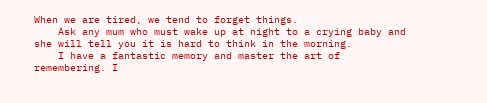When we are tired, we tend to forget things.
    Ask any mum who must wake up at night to a crying baby and she will tell you it is hard to think in the morning.
    I have a fantastic memory and master the art of remembering. I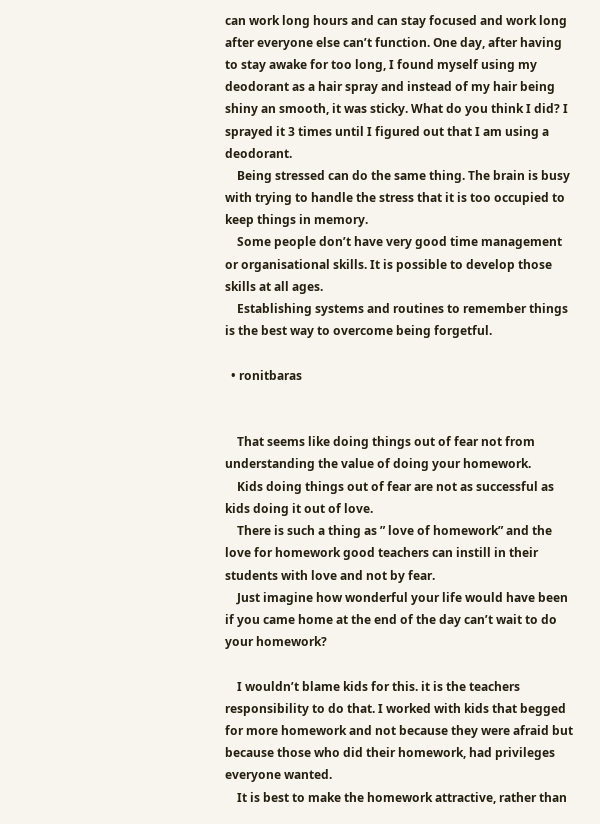can work long hours and can stay focused and work long after everyone else can’t function. One day, after having to stay awake for too long, I found myself using my deodorant as a hair spray and instead of my hair being shiny an smooth, it was sticky. What do you think I did? I sprayed it 3 times until I figured out that I am using a deodorant.
    Being stressed can do the same thing. The brain is busy with trying to handle the stress that it is too occupied to keep things in memory.
    Some people don’t have very good time management or organisational skills. It is possible to develop those skills at all ages.
    Establishing systems and routines to remember things is the best way to overcome being forgetful.

  • ronitbaras


    That seems like doing things out of fear not from understanding the value of doing your homework.
    Kids doing things out of fear are not as successful as kids doing it out of love.
    There is such a thing as ” love of homework” and the love for homework good teachers can instill in their students with love and not by fear.
    Just imagine how wonderful your life would have been if you came home at the end of the day can’t wait to do your homework?

    I wouldn’t blame kids for this. it is the teachers responsibility to do that. I worked with kids that begged for more homework and not because they were afraid but because those who did their homework, had privileges everyone wanted.
    It is best to make the homework attractive, rather than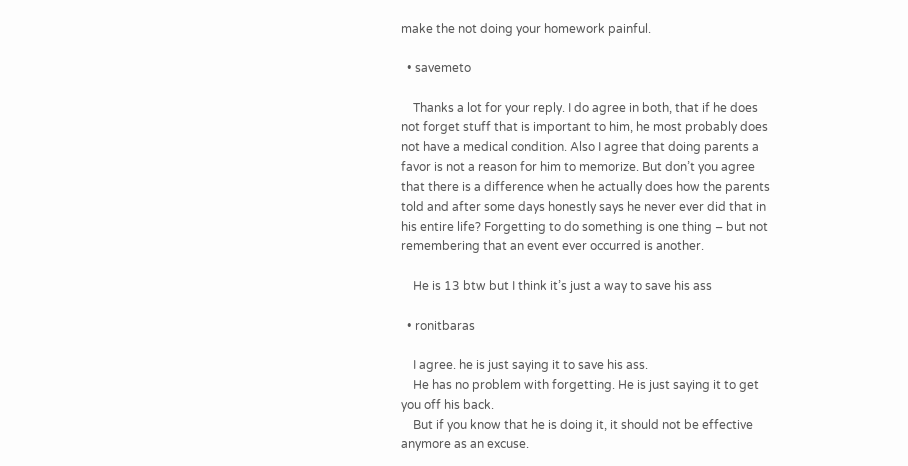make the not doing your homework painful.

  • savemeto

    Thanks a lot for your reply. I do agree in both, that if he does not forget stuff that is important to him, he most probably does not have a medical condition. Also I agree that doing parents a favor is not a reason for him to memorize. But don’t you agree that there is a difference when he actually does how the parents told and after some days honestly says he never ever did that in his entire life? Forgetting to do something is one thing – but not remembering that an event ever occurred is another.

    He is 13 btw but I think it’s just a way to save his ass

  • ronitbaras

    I agree. he is just saying it to save his ass.
    He has no problem with forgetting. He is just saying it to get you off his back.
    But if you know that he is doing it, it should not be effective anymore as an excuse.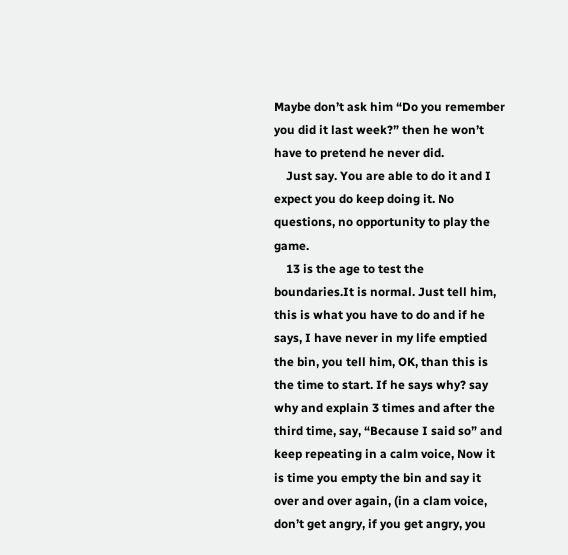Maybe don’t ask him “Do you remember you did it last week?” then he won’t have to pretend he never did.
    Just say. You are able to do it and I expect you do keep doing it. No questions, no opportunity to play the game.
    13 is the age to test the boundaries.It is normal. Just tell him, this is what you have to do and if he says, I have never in my life emptied the bin, you tell him, OK, than this is the time to start. If he says why? say why and explain 3 times and after the third time, say, “Because I said so” and keep repeating in a calm voice, Now it is time you empty the bin and say it over and over again, (in a clam voice, don’t get angry, if you get angry, you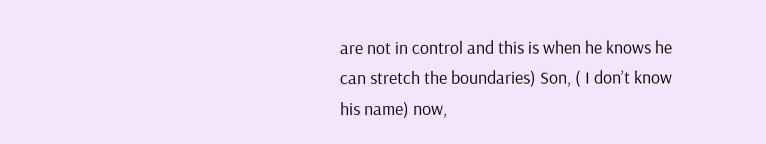are not in control and this is when he knows he can stretch the boundaries) Son, ( I don’t know his name) now,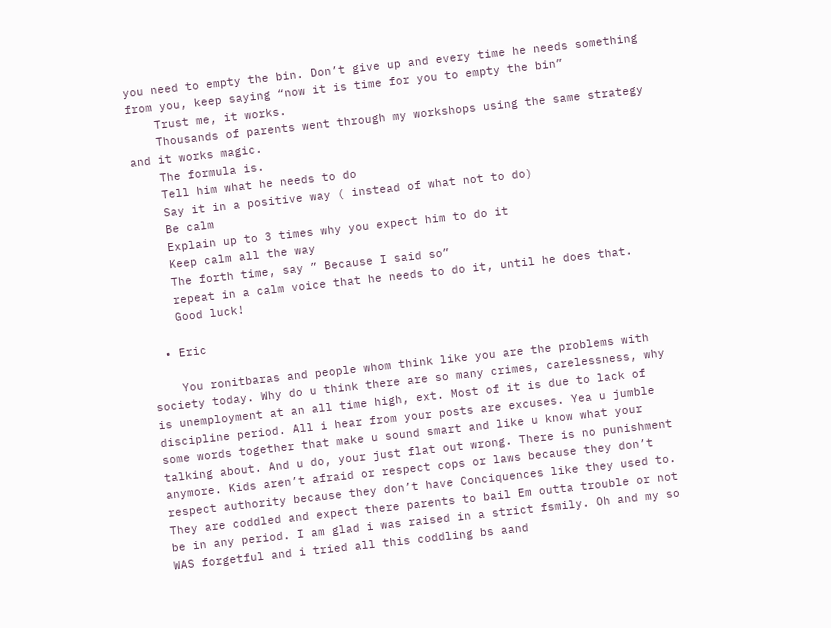you need to empty the bin. Don’t give up and every time he needs something from you, keep saying “now it is time for you to empty the bin”
    Trust me, it works.
    Thousands of parents went through my workshops using the same strategy and it works magic.
    The formula is.
    Tell him what he needs to do
    Say it in a positive way ( instead of what not to do)
    Be calm
    Explain up to 3 times why you expect him to do it
    Keep calm all the way
    The forth time, say ” Because I said so”
    repeat in a calm voice that he needs to do it, until he does that.
    Good luck!

  • Eric

    You ronitbaras and people whom think like you are the problems with society today. Why do u think there are so many crimes, carelessness, why is unemployment at an all time high, ext. Most of it is due to lack of discipline period. All i hear from your posts are excuses. Yea u jumble some words together that make u sound smart and like u know what your talking about. And u do, your just flat out wrong. There is no punishment anymore. Kids aren’t afraid or respect cops or laws because they don’t respect authority because they don’t have Conciquences like they used to. They are coddled and expect there parents to bail Em outta trouble or not be in any period. I am glad i was raised in a strict fsmily. Oh and my so WAS forgetful and i tried all this coddling bs aand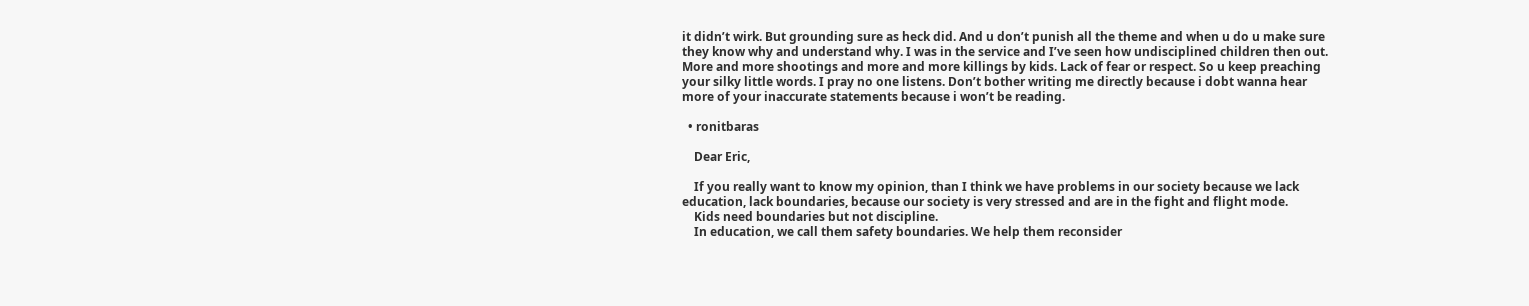it didn’t wirk. But grounding sure as heck did. And u don’t punish all the theme and when u do u make sure they know why and understand why. I was in the service and I’ve seen how undisciplined children then out. More and more shootings and more and more killings by kids. Lack of fear or respect. So u keep preaching your silky little words. I pray no one listens. Don’t bother writing me directly because i dobt wanna hear more of your inaccurate statements because i won’t be reading.

  • ronitbaras

    Dear Eric,

    If you really want to know my opinion, than I think we have problems in our society because we lack education, lack boundaries, because our society is very stressed and are in the fight and flight mode.
    Kids need boundaries but not discipline.
    In education, we call them safety boundaries. We help them reconsider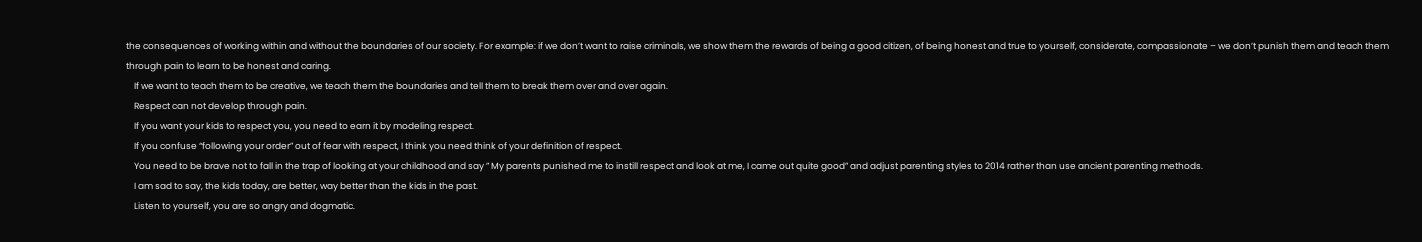the consequences of working within and without the boundaries of our society. For example: if we don’t want to raise criminals, we show them the rewards of being a good citizen, of being honest and true to yourself, considerate, compassionate – we don’t punish them and teach them through pain to learn to be honest and caring.
    If we want to teach them to be creative, we teach them the boundaries and tell them to break them over and over again.
    Respect can not develop through pain.
    If you want your kids to respect you, you need to earn it by modeling respect.
    If you confuse “following your order” out of fear with respect, I think you need think of your definition of respect.
    You need to be brave not to fall in the trap of looking at your childhood and say ” My parents punished me to instill respect and look at me, I came out quite good” and adjust parenting styles to 2014 rather than use ancient parenting methods.
    I am sad to say, the kids today, are better, way better than the kids in the past.
    Listen to yourself, you are so angry and dogmatic.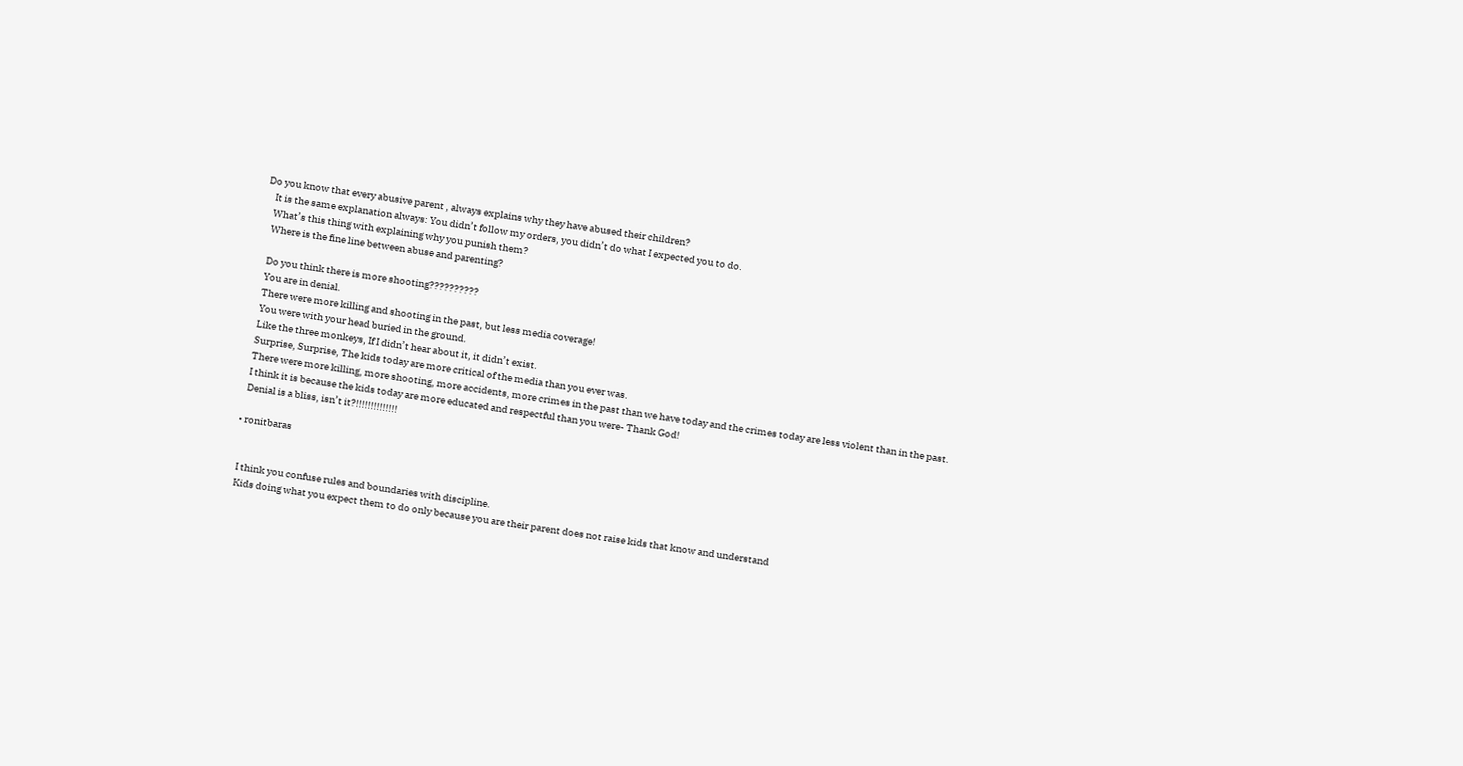Do you know that every abusive parent , always explains why they have abused their children?
    It is the same explanation always: You didn’t follow my orders, you didn’t do what I expected you to do.
    What’s this thing with explaining why you punish them?
    Where is the fine line between abuse and parenting?

    Do you think there is more shooting??????????
    You are in denial.
    There were more killing and shooting in the past, but less media coverage!
    You were with your head buried in the ground.
    Like the three monkeys, If I didn’t hear about it, it didn’t exist.
    Surprise, Surprise, The kids today are more critical of the media than you ever was.
    There were more killing, more shooting, more accidents, more crimes in the past than we have today and the crimes today are less violent than in the past.
    I think it is because the kids today are more educated and respectful than you were- Thank God!
    Denial is a bliss, isn’t it?!!!!!!!!!!!!!!

  • ronitbaras


    I think you confuse rules and boundaries with discipline.
    Kids doing what you expect them to do only because you are their parent does not raise kids that know and understand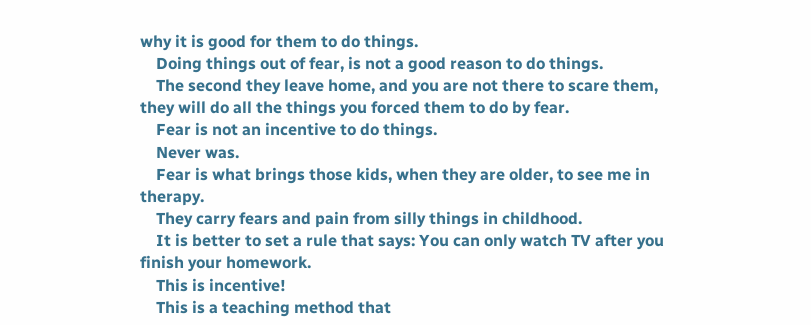why it is good for them to do things.
    Doing things out of fear, is not a good reason to do things.
    The second they leave home, and you are not there to scare them, they will do all the things you forced them to do by fear.
    Fear is not an incentive to do things.
    Never was.
    Fear is what brings those kids, when they are older, to see me in therapy.
    They carry fears and pain from silly things in childhood.
    It is better to set a rule that says: You can only watch TV after you finish your homework.
    This is incentive!
    This is a teaching method that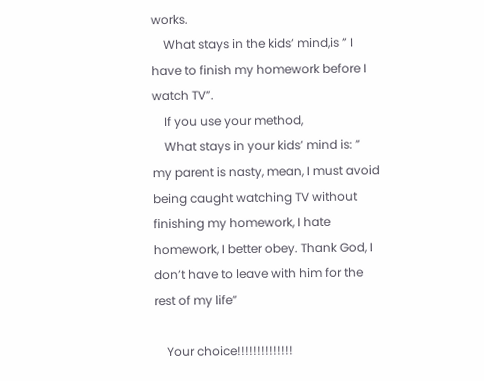works.
    What stays in the kids’ mind,is ” I have to finish my homework before I watch TV”.
    If you use your method,
    What stays in your kids’ mind is: ” my parent is nasty, mean, I must avoid being caught watching TV without finishing my homework, I hate homework, I better obey. Thank God, I don’t have to leave with him for the rest of my life”

    Your choice!!!!!!!!!!!!!!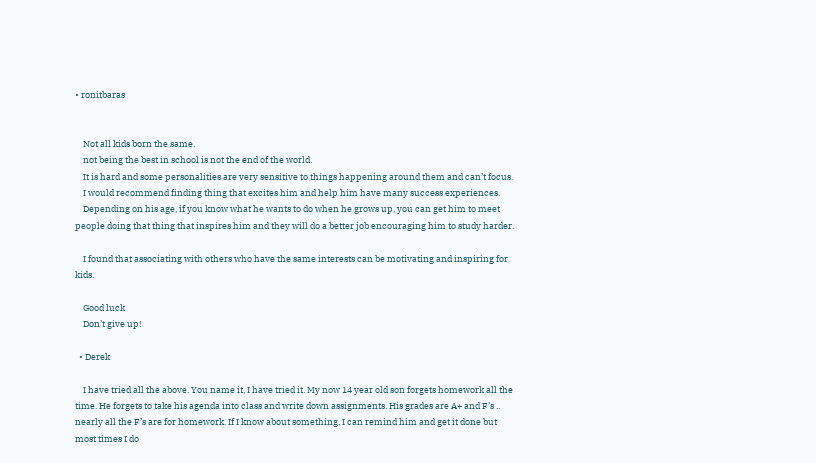• ronitbaras


    Not all kids born the same.
    not being the best in school is not the end of the world.
    It is hard and some personalities are very sensitive to things happening around them and can’t focus.
    I would recommend finding thing that excites him and help him have many success experiences.
    Depending on his age, if you know what he wants to do when he grows up, you can get him to meet people doing that thing that inspires him and they will do a better job encouraging him to study harder.

    I found that associating with others who have the same interests can be motivating and inspiring for kids.

    Good luck
    Don’t give up!

  • Derek

    I have tried all the above. You name it, I have tried it. My now 14 year old son forgets homework all the time. He forgets to take his agenda into class and write down assignments. His grades are A+ and F’s .. nearly all the F’s are for homework. If I know about something, I can remind him and get it done but most times I do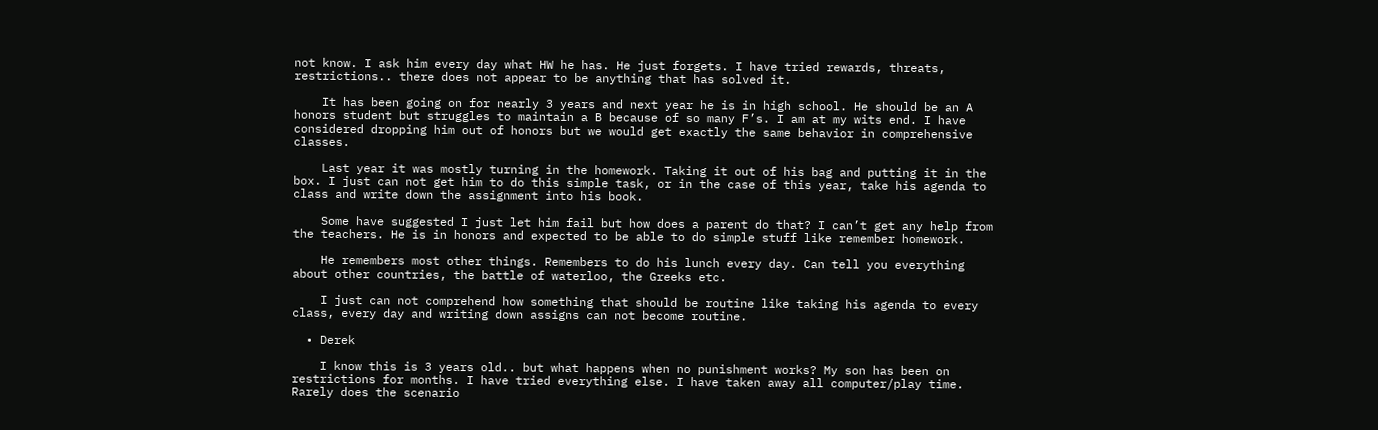not know. I ask him every day what HW he has. He just forgets. I have tried rewards, threats, restrictions.. there does not appear to be anything that has solved it.

    It has been going on for nearly 3 years and next year he is in high school. He should be an A honors student but struggles to maintain a B because of so many F’s. I am at my wits end. I have considered dropping him out of honors but we would get exactly the same behavior in comprehensive classes.

    Last year it was mostly turning in the homework. Taking it out of his bag and putting it in the box. I just can not get him to do this simple task, or in the case of this year, take his agenda to class and write down the assignment into his book.

    Some have suggested I just let him fail but how does a parent do that? I can’t get any help from the teachers. He is in honors and expected to be able to do simple stuff like remember homework.

    He remembers most other things. Remembers to do his lunch every day. Can tell you everything about other countries, the battle of waterloo, the Greeks etc.

    I just can not comprehend how something that should be routine like taking his agenda to every class, every day and writing down assigns can not become routine.

  • Derek

    I know this is 3 years old.. but what happens when no punishment works? My son has been on restrictions for months. I have tried everything else. I have taken away all computer/play time. Rarely does the scenario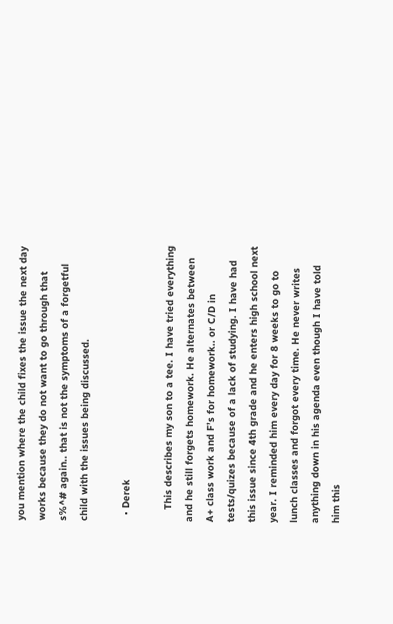you mention where the child fixes the issue the next day works because they do not want to go through that s%^# again.. that is not the symptoms of a forgetful child with the issues being discussed.

  • Derek

    This describes my son to a tee. I have tried everything and he still forgets homework. He alternates between A+ class work and F’s for homework.. or C/D in tests/quizes because of a lack of studying. I have had this issue since 4th grade and he enters high school next year. I reminded him every day for 8 weeks to go to lunch classes and forgot every time. He never writes anything down in his agenda even though I have told him this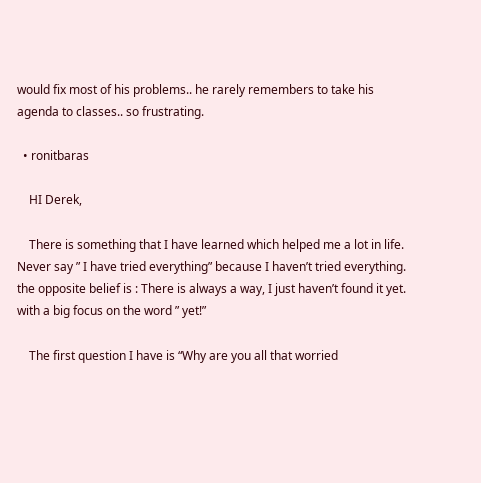would fix most of his problems.. he rarely remembers to take his agenda to classes.. so frustrating.

  • ronitbaras

    HI Derek,

    There is something that I have learned which helped me a lot in life. Never say ” I have tried everything” because I haven’t tried everything. the opposite belief is : There is always a way, I just haven’t found it yet. with a big focus on the word ” yet!”

    The first question I have is “Why are you all that worried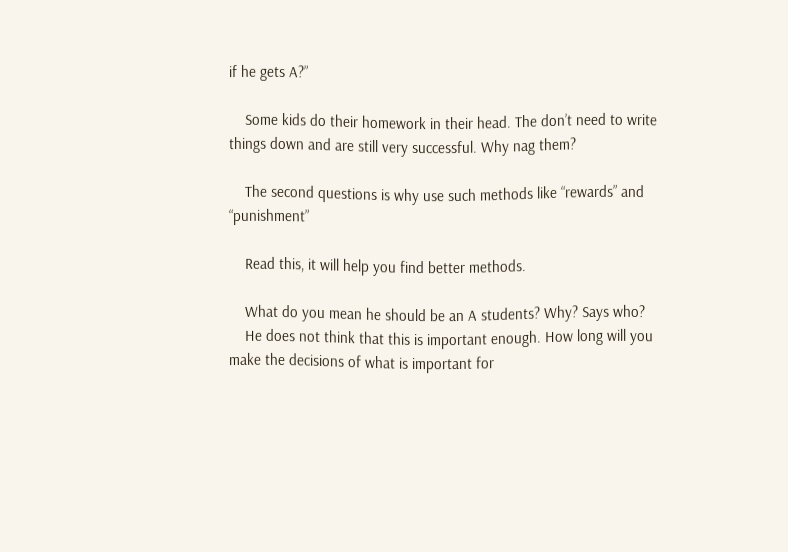if he gets A?”

    Some kids do their homework in their head. The don’t need to write things down and are still very successful. Why nag them?

    The second questions is why use such methods like “rewards” and “punishment”

    Read this, it will help you find better methods.

    What do you mean he should be an A students? Why? Says who?
    He does not think that this is important enough. How long will you make the decisions of what is important for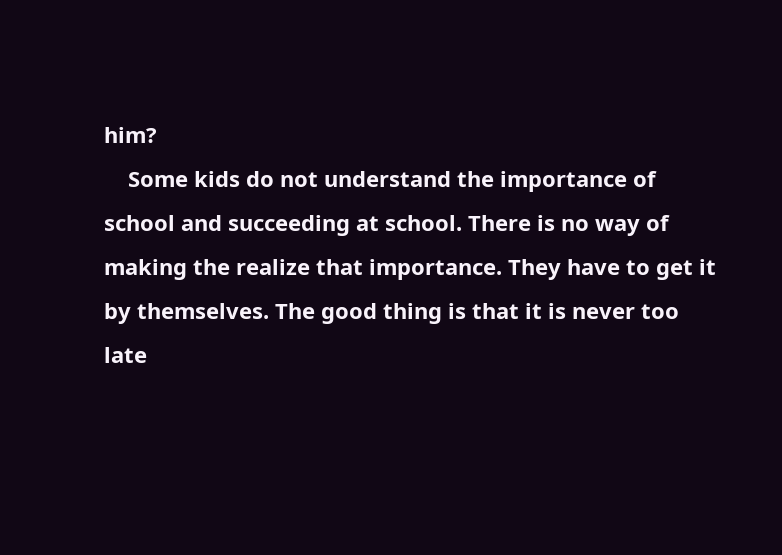him?
    Some kids do not understand the importance of school and succeeding at school. There is no way of making the realize that importance. They have to get it by themselves. The good thing is that it is never too late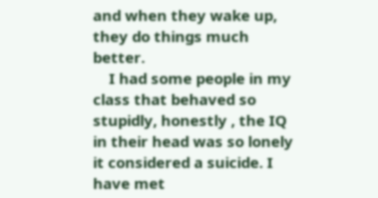and when they wake up, they do things much better.
    I had some people in my class that behaved so stupidly, honestly , the IQ in their head was so lonely it considered a suicide. I have met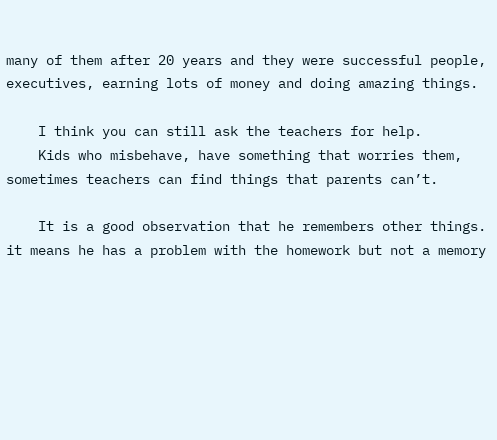many of them after 20 years and they were successful people, executives, earning lots of money and doing amazing things.

    I think you can still ask the teachers for help.
    Kids who misbehave, have something that worries them, sometimes teachers can find things that parents can’t.

    It is a good observation that he remembers other things. it means he has a problem with the homework but not a memory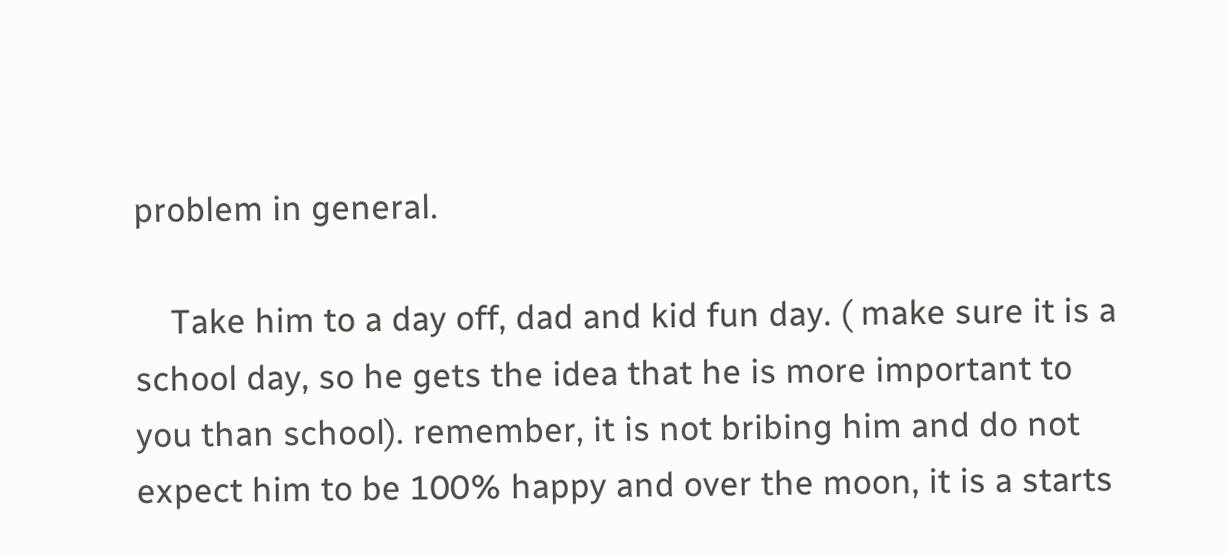problem in general.

    Take him to a day off, dad and kid fun day. ( make sure it is a school day, so he gets the idea that he is more important to you than school). remember, it is not bribing him and do not expect him to be 100% happy and over the moon, it is a starts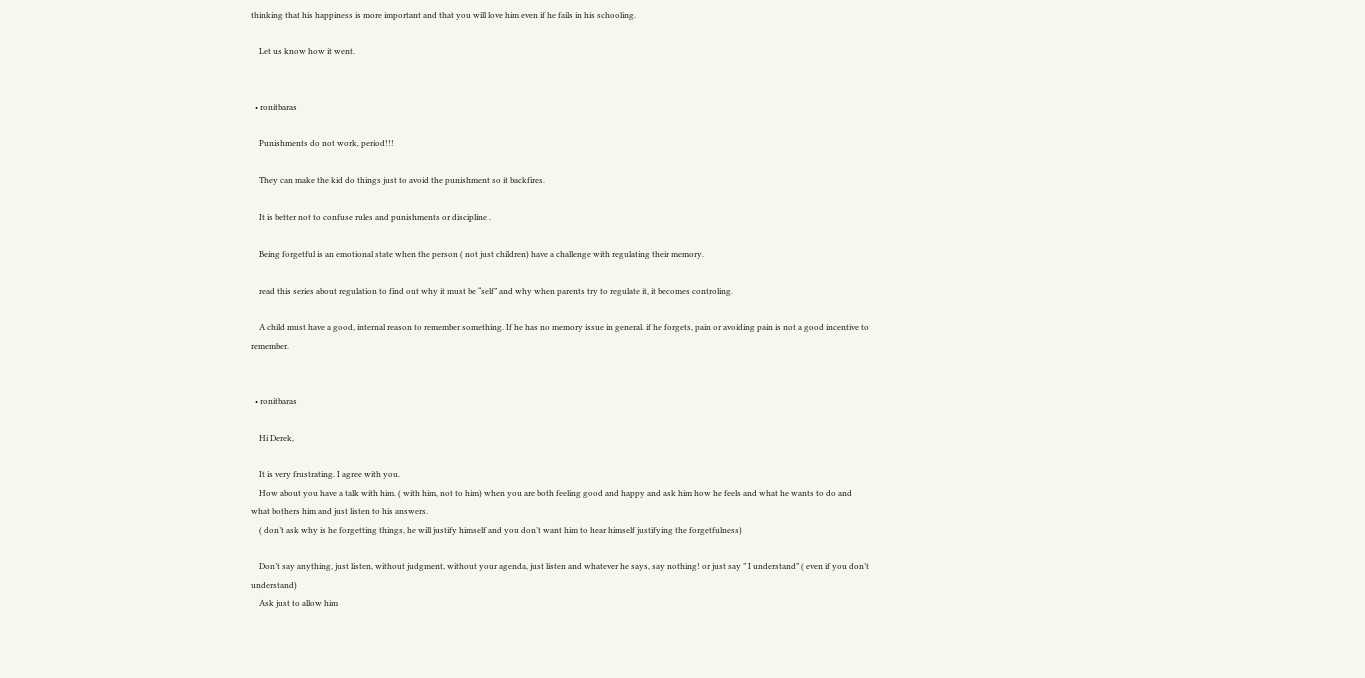thinking that his happiness is more important and that you will love him even if he fails in his schooling.

    Let us know how it went.


  • ronitbaras

    Punishments do not work, period!!!

    They can make the kid do things just to avoid the punishment so it backfires.

    It is better not to confuse rules and punishments or discipline .

    Being forgetful is an emotional state when the person ( not just children) have a challenge with regulating their memory.

    read this series about regulation to find out why it must be “self” and why when parents try to regulate it, it becomes controling.

    A child must have a good, internal reason to remember something. If he has no memory issue in general. if he forgets, pain or avoiding pain is not a good incentive to remember.


  • ronitbaras

    Hi Derek,

    It is very frustrating. I agree with you.
    How about you have a talk with him. ( with him, not to him) when you are both feeling good and happy and ask him how he feels and what he wants to do and what bothers him and just listen to his answers.
    ( don’t ask why is he forgetting things, he will justify himself and you don’t want him to hear himself justifying the forgetfulness)

    Don’t say anything, just listen, without judgment, without your agenda, just listen and whatever he says, say nothing! or just say ” I understand” ( even if you don’t understand)
    Ask just to allow him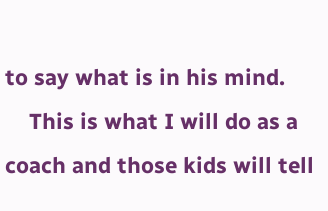to say what is in his mind.
    This is what I will do as a coach and those kids will tell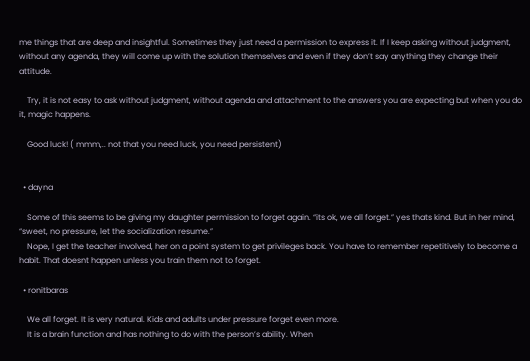me things that are deep and insightful. Sometimes they just need a permission to express it. If I keep asking without judgment, without any agenda, they will come up with the solution themselves and even if they don’t say anything they change their attitude.

    Try, it is not easy to ask without judgment, without agenda and attachment to the answers you are expecting but when you do it, magic happens.

    Good luck! ( mmm,.. not that you need luck, you need persistent)


  • dayna

    Some of this seems to be giving my daughter permission to forget again. “its ok, we all forget.” yes thats kind. But in her mind, “sweet, no pressure, let the socialization resume.”
    Nope, I get the teacher involved, her on a point system to get privileges back. You have to remember repetitively to become a habit. That doesnt happen unless you train them not to forget.

  • ronitbaras

    We all forget. It is very natural. Kids and adults under pressure forget even more.
    It is a brain function and has nothing to do with the person’s ability. When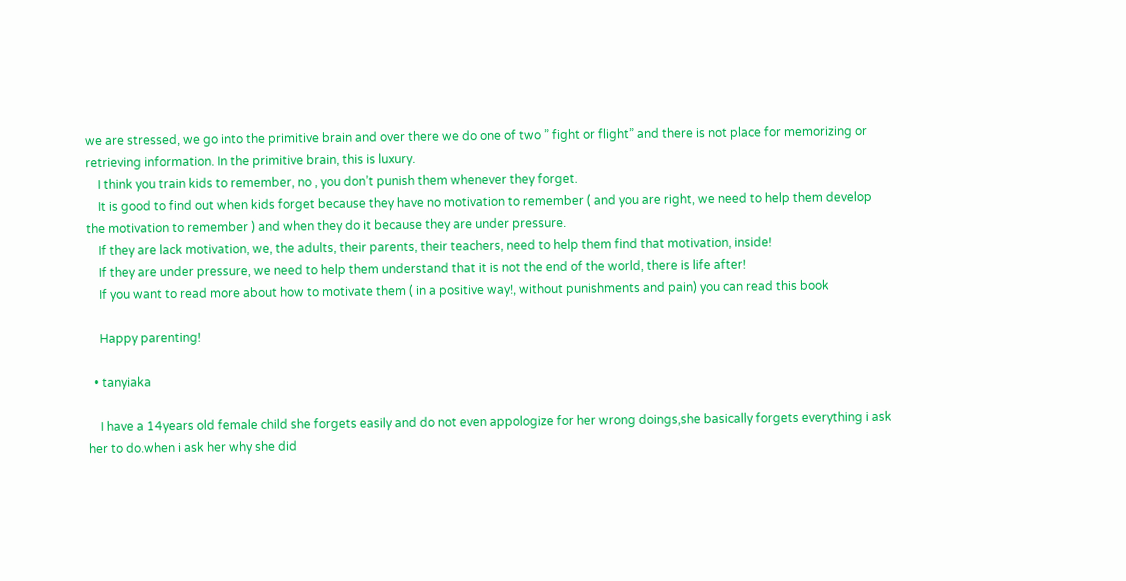we are stressed, we go into the primitive brain and over there we do one of two ” fight or flight” and there is not place for memorizing or retrieving information. In the primitive brain, this is luxury.
    I think you train kids to remember, no , you don’t punish them whenever they forget.
    It is good to find out when kids forget because they have no motivation to remember ( and you are right, we need to help them develop the motivation to remember ) and when they do it because they are under pressure.
    If they are lack motivation, we, the adults, their parents, their teachers, need to help them find that motivation, inside!
    If they are under pressure, we need to help them understand that it is not the end of the world, there is life after!
    If you want to read more about how to motivate them ( in a positive way!, without punishments and pain) you can read this book

    Happy parenting!

  • tanyiaka

    I have a 14years old female child she forgets easily and do not even appologize for her wrong doings,she basically forgets everything i ask her to do.when i ask her why she did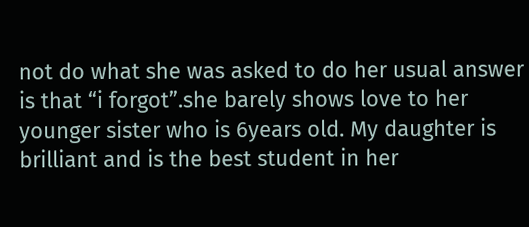not do what she was asked to do her usual answer is that “i forgot”.she barely shows love to her younger sister who is 6years old. My daughter is brilliant and is the best student in her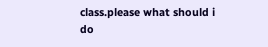class.please what should i do